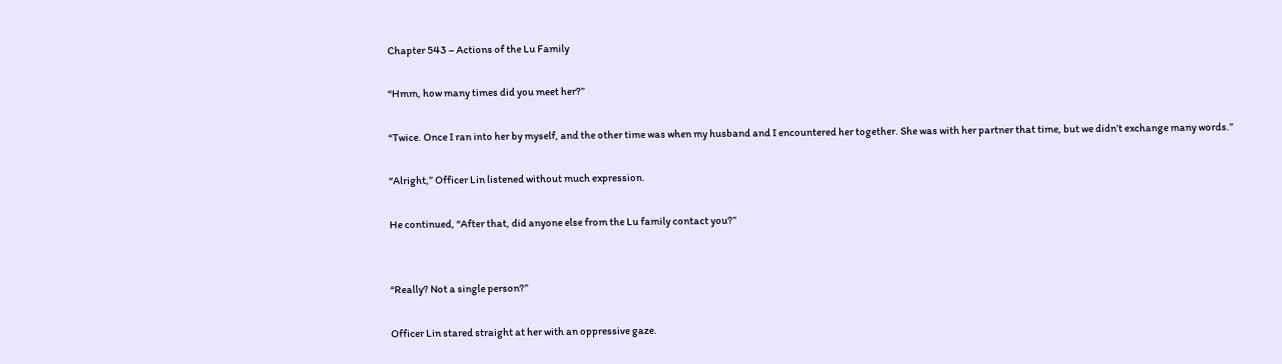Chapter 543 – Actions of the Lu Family

“Hmm, how many times did you meet her?”

“Twice. Once I ran into her by myself, and the other time was when my husband and I encountered her together. She was with her partner that time, but we didn’t exchange many words.”

“Alright,” Officer Lin listened without much expression.

He continued, “After that, did anyone else from the Lu family contact you?”


“Really? Not a single person?”

Officer Lin stared straight at her with an oppressive gaze.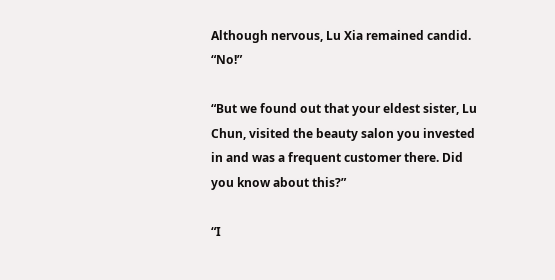Although nervous, Lu Xia remained candid. “No!”

“But we found out that your eldest sister, Lu Chun, visited the beauty salon you invested in and was a frequent customer there. Did you know about this?”

“I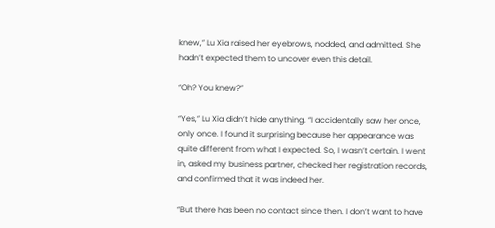knew,” Lu Xia raised her eyebrows, nodded, and admitted. She hadn’t expected them to uncover even this detail.

“Oh? You knew?”

“Yes,” Lu Xia didn’t hide anything. “I accidentally saw her once, only once. I found it surprising because her appearance was quite different from what I expected. So, I wasn’t certain. I went in, asked my business partner, checked her registration records, and confirmed that it was indeed her.

“But there has been no contact since then. I don’t want to have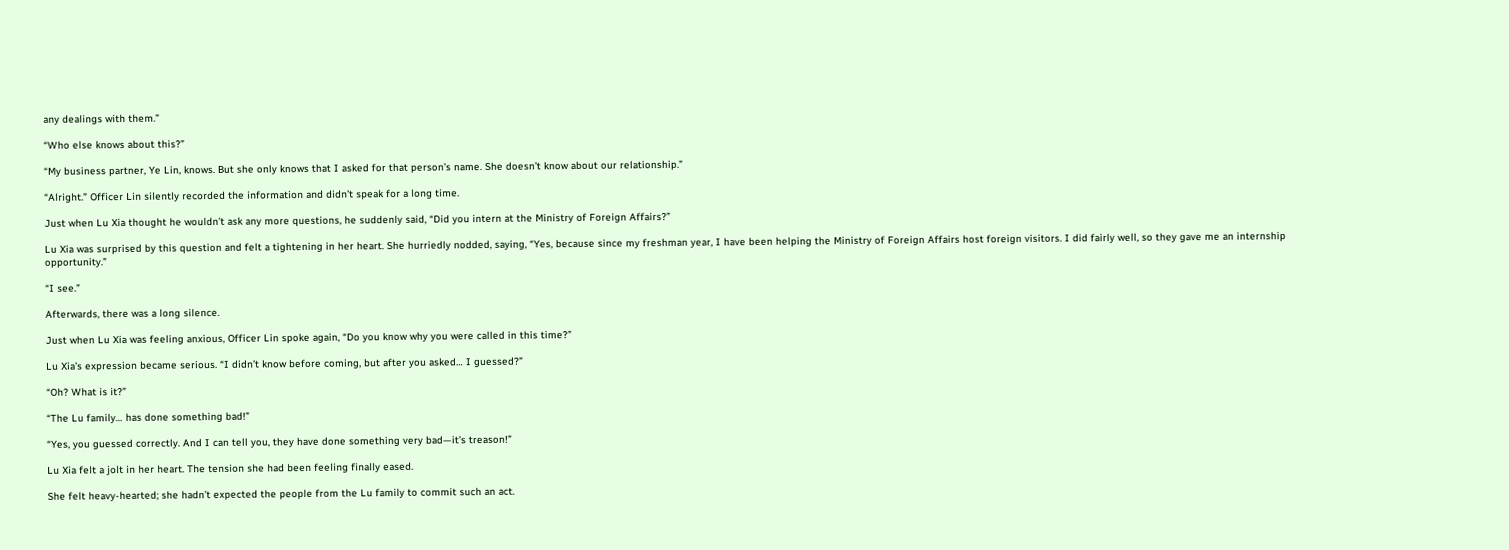any dealings with them.”

“Who else knows about this?”

“My business partner, Ye Lin, knows. But she only knows that I asked for that person’s name. She doesn’t know about our relationship.”

“Alright.” Officer Lin silently recorded the information and didn’t speak for a long time.

Just when Lu Xia thought he wouldn’t ask any more questions, he suddenly said, “Did you intern at the Ministry of Foreign Affairs?”

Lu Xia was surprised by this question and felt a tightening in her heart. She hurriedly nodded, saying, “Yes, because since my freshman year, I have been helping the Ministry of Foreign Affairs host foreign visitors. I did fairly well, so they gave me an internship opportunity.”

“I see.”

Afterwards, there was a long silence.

Just when Lu Xia was feeling anxious, Officer Lin spoke again, “Do you know why you were called in this time?”

Lu Xia’s expression became serious. “I didn’t know before coming, but after you asked… I guessed?”

“Oh? What is it?”

“The Lu family… has done something bad!”

“Yes, you guessed correctly. And I can tell you, they have done something very bad—it’s treason!”

Lu Xia felt a jolt in her heart. The tension she had been feeling finally eased.

She felt heavy-hearted; she hadn’t expected the people from the Lu family to commit such an act.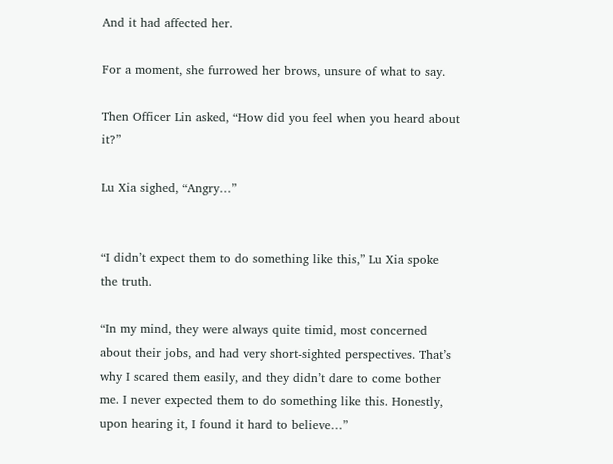And it had affected her.

For a moment, she furrowed her brows, unsure of what to say.

Then Officer Lin asked, “How did you feel when you heard about it?”

Lu Xia sighed, “Angry…”


“I didn’t expect them to do something like this,” Lu Xia spoke the truth.

“In my mind, they were always quite timid, most concerned about their jobs, and had very short-sighted perspectives. That’s why I scared them easily, and they didn’t dare to come bother me. I never expected them to do something like this. Honestly, upon hearing it, I found it hard to believe…”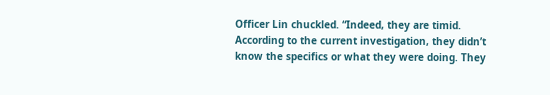Officer Lin chuckled. “Indeed, they are timid. According to the current investigation, they didn’t know the specifics or what they were doing. They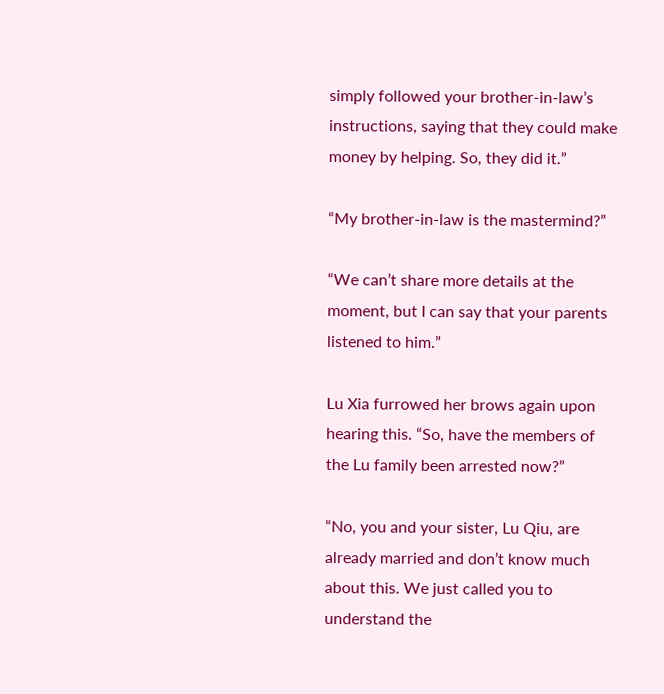simply followed your brother-in-law’s instructions, saying that they could make money by helping. So, they did it.”

“My brother-in-law is the mastermind?”

“We can’t share more details at the moment, but I can say that your parents listened to him.”

Lu Xia furrowed her brows again upon hearing this. “So, have the members of the Lu family been arrested now?”

“No, you and your sister, Lu Qiu, are already married and don’t know much about this. We just called you to understand the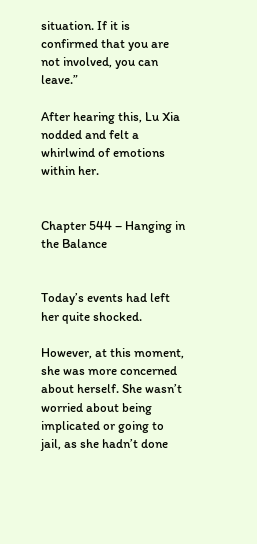situation. If it is confirmed that you are not involved, you can leave.”

After hearing this, Lu Xia nodded and felt a whirlwind of emotions within her.


Chapter 544 – Hanging in the Balance


Today’s events had left her quite shocked.

However, at this moment, she was more concerned about herself. She wasn’t worried about being implicated or going to jail, as she hadn’t done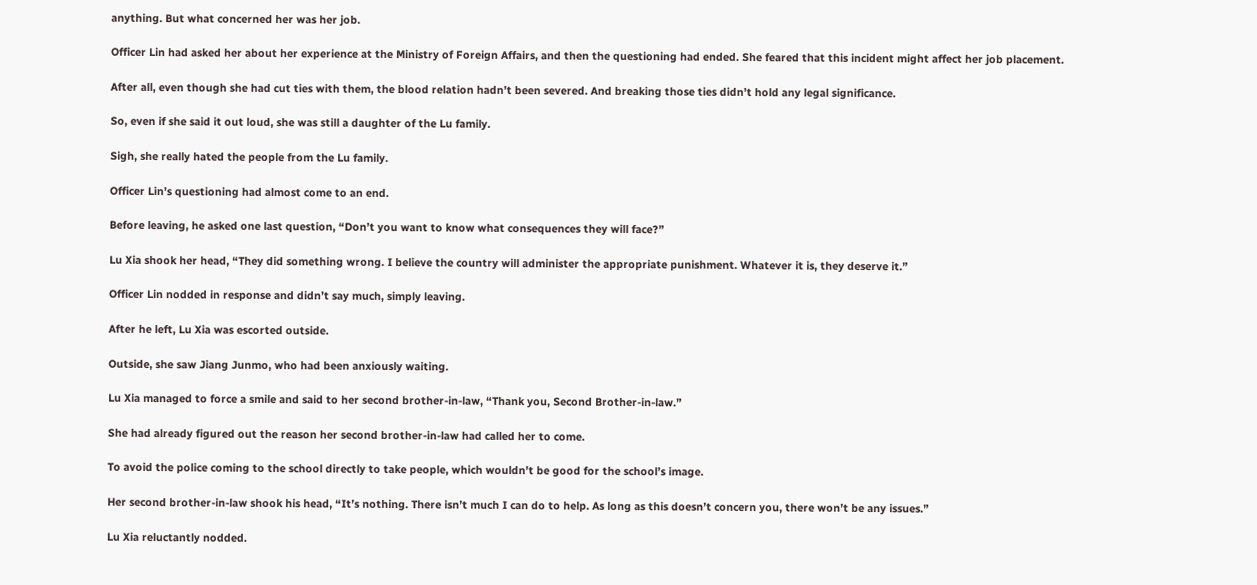anything. But what concerned her was her job.

Officer Lin had asked her about her experience at the Ministry of Foreign Affairs, and then the questioning had ended. She feared that this incident might affect her job placement.

After all, even though she had cut ties with them, the blood relation hadn’t been severed. And breaking those ties didn’t hold any legal significance.

So, even if she said it out loud, she was still a daughter of the Lu family.

Sigh, she really hated the people from the Lu family.

Officer Lin’s questioning had almost come to an end.

Before leaving, he asked one last question, “Don’t you want to know what consequences they will face?”

Lu Xia shook her head, “They did something wrong. I believe the country will administer the appropriate punishment. Whatever it is, they deserve it.”

Officer Lin nodded in response and didn’t say much, simply leaving.

After he left, Lu Xia was escorted outside.

Outside, she saw Jiang Junmo, who had been anxiously waiting.

Lu Xia managed to force a smile and said to her second brother-in-law, “Thank you, Second Brother-in-law.”

She had already figured out the reason her second brother-in-law had called her to come.

To avoid the police coming to the school directly to take people, which wouldn’t be good for the school’s image.

Her second brother-in-law shook his head, “It’s nothing. There isn’t much I can do to help. As long as this doesn’t concern you, there won’t be any issues.”

Lu Xia reluctantly nodded.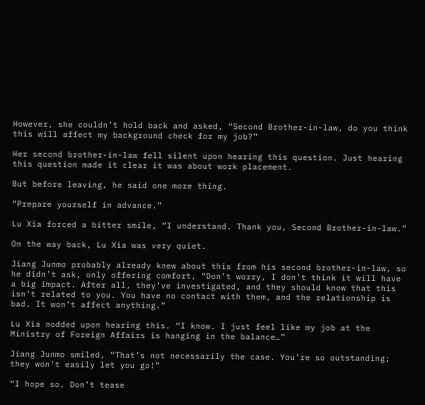However, she couldn’t hold back and asked, “Second Brother-in-law, do you think this will affect my background check for my job?”

Her second brother-in-law fell silent upon hearing this question. Just hearing this question made it clear it was about work placement.

But before leaving, he said one more thing.

“Prepare yourself in advance.”

Lu Xia forced a bitter smile, “I understand. Thank you, Second Brother-in-law.”

On the way back, Lu Xia was very quiet.

Jiang Junmo probably already knew about this from his second brother-in-law, so he didn’t ask, only offering comfort, “Don’t worry, I don’t think it will have a big impact. After all, they’ve investigated, and they should know that this isn’t related to you. You have no contact with them, and the relationship is bad. It won’t affect anything.”

Lu Xia nodded upon hearing this. “I know. I just feel like my job at the Ministry of Foreign Affairs is hanging in the balance…”

Jiang Junmo smiled, “That’s not necessarily the case. You’re so outstanding; they won’t easily let you go!”

“I hope so. Don’t tease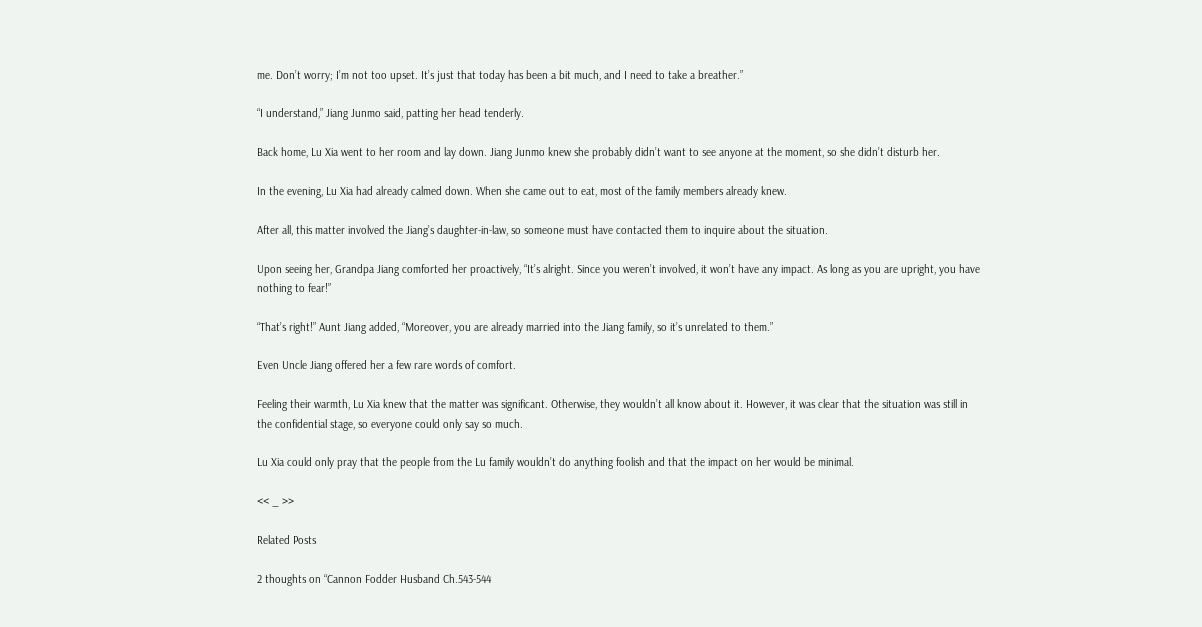me. Don’t worry; I’m not too upset. It’s just that today has been a bit much, and I need to take a breather.”

“I understand,” Jiang Junmo said, patting her head tenderly.

Back home, Lu Xia went to her room and lay down. Jiang Junmo knew she probably didn’t want to see anyone at the moment, so she didn’t disturb her.

In the evening, Lu Xia had already calmed down. When she came out to eat, most of the family members already knew.

After all, this matter involved the Jiang’s daughter-in-law, so someone must have contacted them to inquire about the situation.

Upon seeing her, Grandpa Jiang comforted her proactively, “It’s alright. Since you weren’t involved, it won’t have any impact. As long as you are upright, you have nothing to fear!”

“That’s right!” Aunt Jiang added, “Moreover, you are already married into the Jiang family, so it’s unrelated to them.”

Even Uncle Jiang offered her a few rare words of comfort.

Feeling their warmth, Lu Xia knew that the matter was significant. Otherwise, they wouldn’t all know about it. However, it was clear that the situation was still in the confidential stage, so everyone could only say so much.

Lu Xia could only pray that the people from the Lu family wouldn’t do anything foolish and that the impact on her would be minimal.

<< _ >>

Related Posts

2 thoughts on “Cannon Fodder Husband Ch.543-544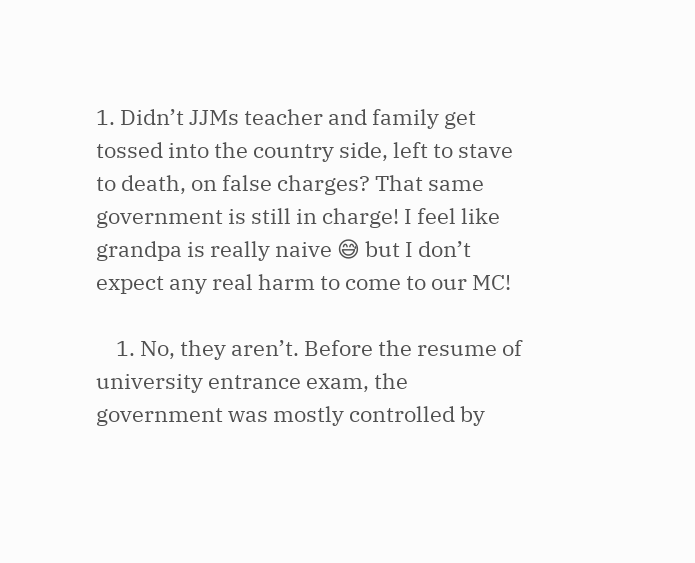1. Didn’t JJMs teacher and family get tossed into the country side, left to stave to death, on false charges? That same government is still in charge! I feel like grandpa is really naive 😅 but I don’t expect any real harm to come to our MC!

    1. No, they aren’t. Before the resume of university entrance exam, the government was mostly controlled by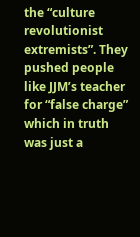the “culture revolutionist extremists”. They pushed people like JJM’s teacher for “false charge” which in truth was just a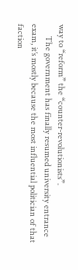way to “reform” the “counter-revolutionists”.
      The government has finally resumed university entrance exam, it’s mostly because the most influential politician of that faction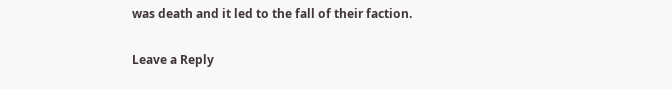was death and it led to the fall of their faction.

Leave a Reply